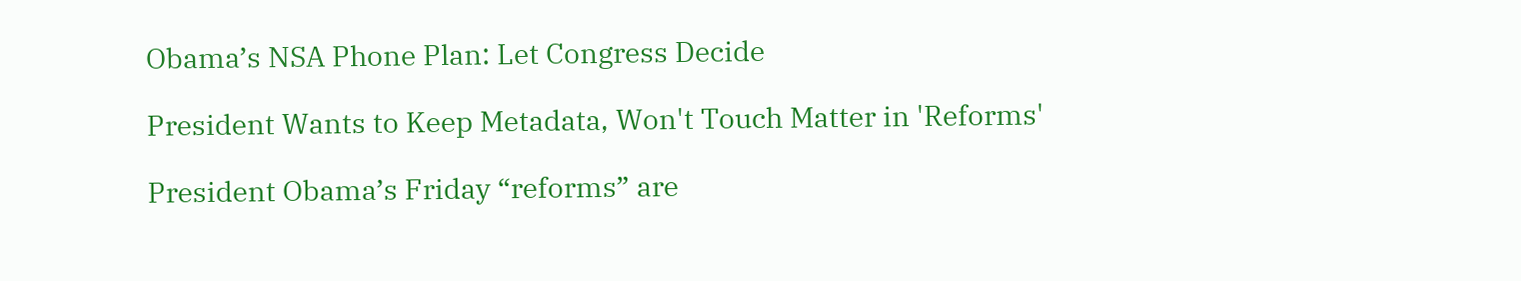Obama’s NSA Phone Plan: Let Congress Decide

President Wants to Keep Metadata, Won't Touch Matter in 'Reforms'

President Obama’s Friday “reforms” are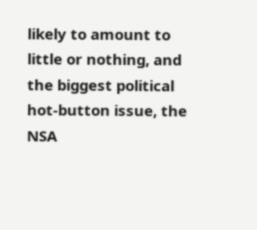likely to amount to little or nothing, and the biggest political hot-button issue, the NSA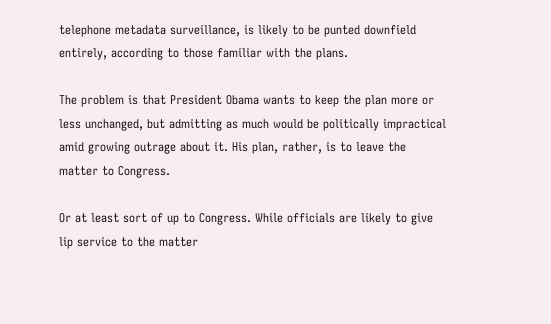telephone metadata surveillance, is likely to be punted downfield entirely, according to those familiar with the plans.

The problem is that President Obama wants to keep the plan more or less unchanged, but admitting as much would be politically impractical amid growing outrage about it. His plan, rather, is to leave the matter to Congress.

Or at least sort of up to Congress. While officials are likely to give lip service to the matter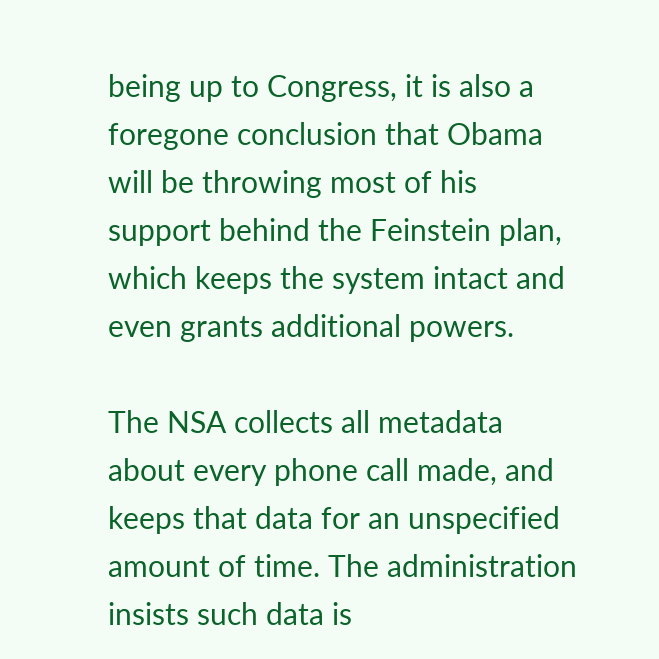being up to Congress, it is also a foregone conclusion that Obama will be throwing most of his support behind the Feinstein plan, which keeps the system intact and even grants additional powers.

The NSA collects all metadata about every phone call made, and keeps that data for an unspecified amount of time. The administration insists such data is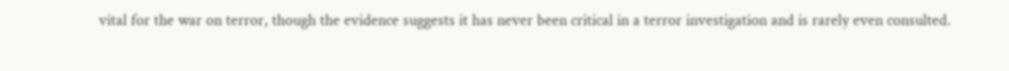vital for the war on terror, though the evidence suggests it has never been critical in a terror investigation and is rarely even consulted.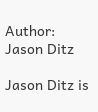Author: Jason Ditz

Jason Ditz is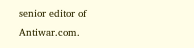senior editor of Antiwar.com.